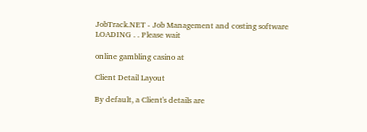JobTrack.NET - Job Management and costing software
LOADING . . Please wait

online gambling casino at

Client Detail Layout

By default, a Client's details are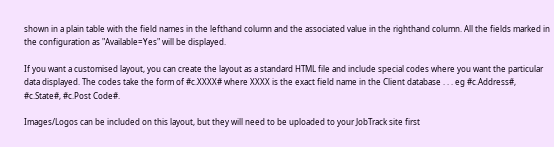shown in a plain table with the field names in the lefthand column and the associated value in the righthand column. All the fields marked in the configuration as "Available=Yes" will be displayed.

If you want a customised layout, you can create the layout as a standard HTML file and include special codes where you want the particular data displayed. The codes take the form of #c.XXXX# where XXXX is the exact field name in the Client database . . . eg #c.Address#, #c.State#, #c.Post Code#.

Images/Logos can be included on this layout, but they will need to be uploaded to your JobTrack site first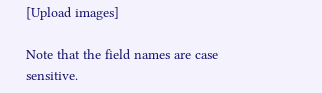[Upload images]

Note that the field names are case sensitive.